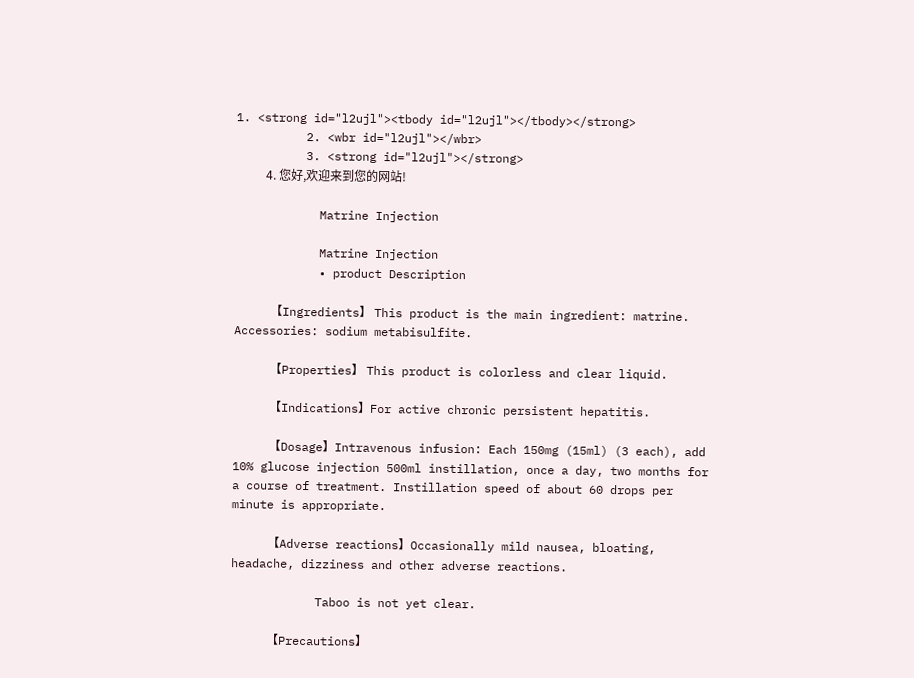1. <strong id="l2ujl"><tbody id="l2ujl"></tbody></strong>
          2. <wbr id="l2ujl"></wbr>
          3. <strong id="l2ujl"></strong>
          4. 您好,欢迎来到您的网站!

            Matrine Injection

            Matrine Injection
            • product Description

            【Ingredients】 This product is the main ingredient: matrine. Accessories: sodium metabisulfite.

            【Properties】 This product is colorless and clear liquid.

            【Indications】For active chronic persistent hepatitis.

            【Dosage】Intravenous infusion: Each 150mg (15ml) (3 each), add 10% glucose injection 500ml instillation, once a day, two months for a course of treatment. Instillation speed of about 60 drops per minute is appropriate.

            【Adverse reactions】Occasionally mild nausea, bloating, headache, dizziness and other adverse reactions.

            Taboo is not yet clear.

            【Precautions】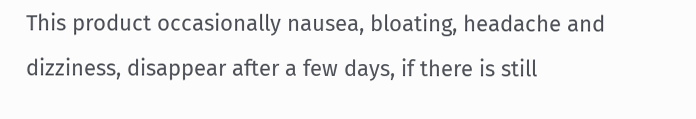This product occasionally nausea, bloating, headache and dizziness, disappear after a few days, if there is still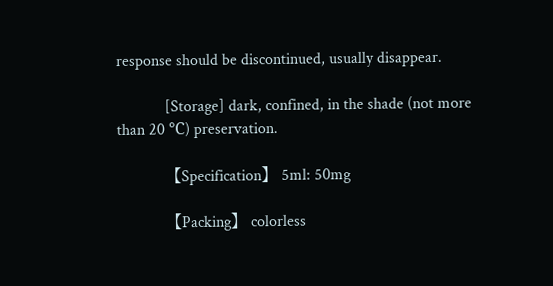response should be discontinued, usually disappear.

            [Storage] dark, confined, in the shade (not more than 20 ℃) preservation.

            【Specification】 5ml: 50mg

            【Packing】 colorless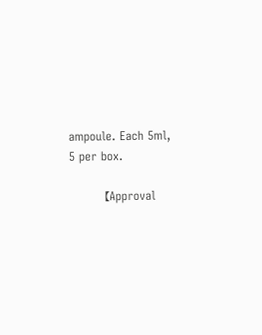ampoule. Each 5ml, 5 per box.

            【Approval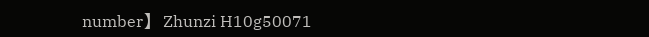number】 Zhunzi H10g50071